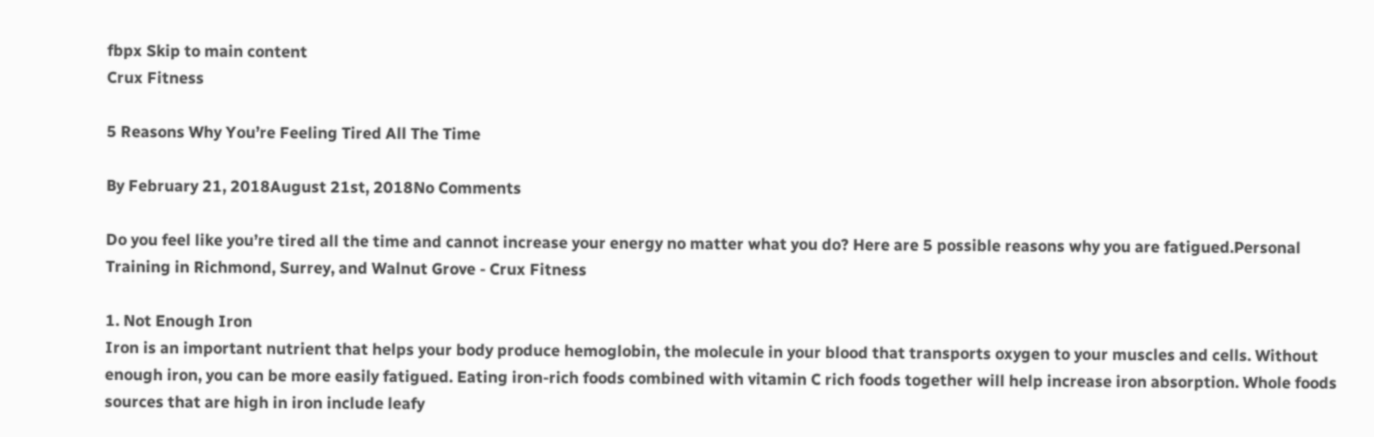fbpx Skip to main content
Crux Fitness

5 Reasons Why You’re Feeling Tired All The Time

By February 21, 2018August 21st, 2018No Comments

Do you feel like you’re tired all the time and cannot increase your energy no matter what you do? Here are 5 possible reasons why you are fatigued.Personal Training in Richmond, Surrey, and Walnut Grove - Crux Fitness

1. Not Enough Iron
Iron is an important nutrient that helps your body produce hemoglobin, the molecule in your blood that transports oxygen to your muscles and cells. Without enough iron, you can be more easily fatigued. Eating iron-rich foods combined with vitamin C rich foods together will help increase iron absorption. Whole foods sources that are high in iron include leafy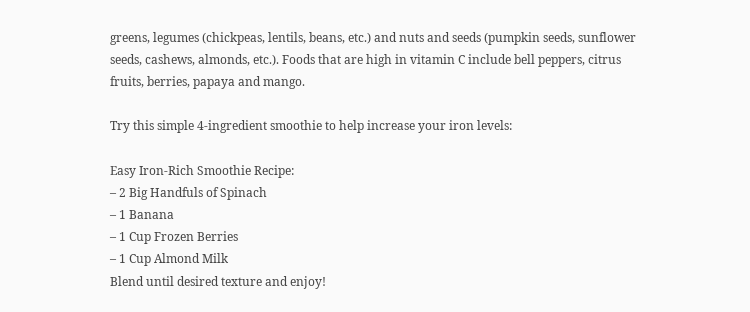greens, legumes (chickpeas, lentils, beans, etc.) and nuts and seeds (pumpkin seeds, sunflower seeds, cashews, almonds, etc.). Foods that are high in vitamin C include bell peppers, citrus fruits, berries, papaya and mango.

Try this simple 4-ingredient smoothie to help increase your iron levels:

Easy Iron-Rich Smoothie Recipe:
– 2 Big Handfuls of Spinach
– 1 Banana
– 1 Cup Frozen Berries
– 1 Cup Almond Milk
Blend until desired texture and enjoy!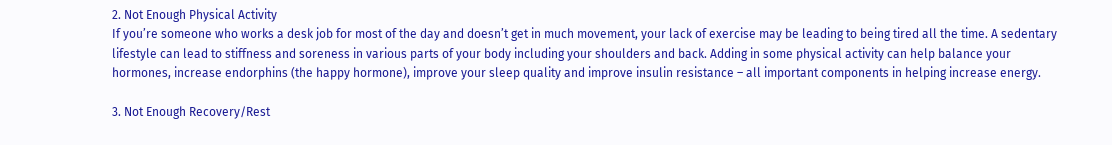2. Not Enough Physical Activity
If you’re someone who works a desk job for most of the day and doesn’t get in much movement, your lack of exercise may be leading to being tired all the time. A sedentary lifestyle can lead to stiffness and soreness in various parts of your body including your shoulders and back. Adding in some physical activity can help balance your hormones, increase endorphins (the happy hormone), improve your sleep quality and improve insulin resistance – all important components in helping increase energy.

3. Not Enough Recovery/Rest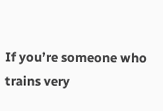If you’re someone who trains very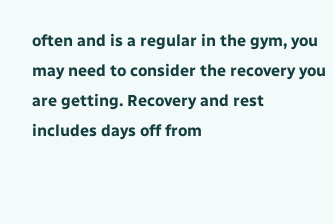often and is a regular in the gym, you may need to consider the recovery you are getting. Recovery and rest includes days off from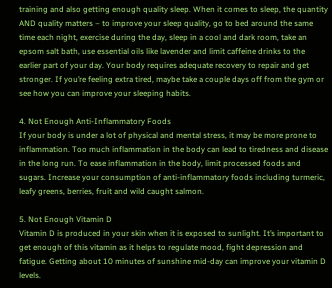training and also getting enough quality sleep. When it comes to sleep, the quantity AND quality matters – to improve your sleep quality, go to bed around the same time each night, exercise during the day, sleep in a cool and dark room, take an epsom salt bath, use essential oils like lavender and limit caffeine drinks to the earlier part of your day. Your body requires adequate recovery to repair and get stronger. If you’re feeling extra tired, maybe take a couple days off from the gym or see how you can improve your sleeping habits.

4. Not Enough Anti-Inflammatory Foods
If your body is under a lot of physical and mental stress, it may be more prone to inflammation. Too much inflammation in the body can lead to tiredness and disease in the long run. To ease inflammation in the body, limit processed foods and sugars. Increase your consumption of anti-inflammatory foods including turmeric, leafy greens, berries, fruit and wild caught salmon.

5. Not Enough Vitamin D
Vitamin D is produced in your skin when it is exposed to sunlight. It’s important to get enough of this vitamin as it helps to regulate mood, fight depression and fatigue. Getting about 10 minutes of sunshine mid-day can improve your vitamin D levels.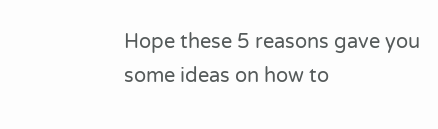Hope these 5 reasons gave you some ideas on how to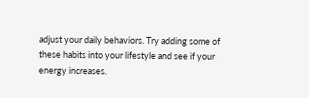adjust your daily behaviors. Try adding some of these habits into your lifestyle and see if your energy increases.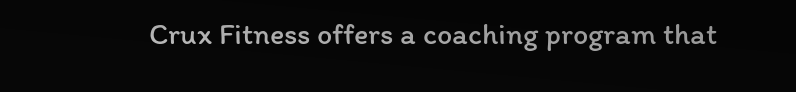Crux Fitness offers a coaching program that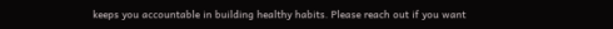keeps you accountable in building healthy habits. Please reach out if you want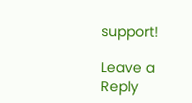support!

Leave a Reply